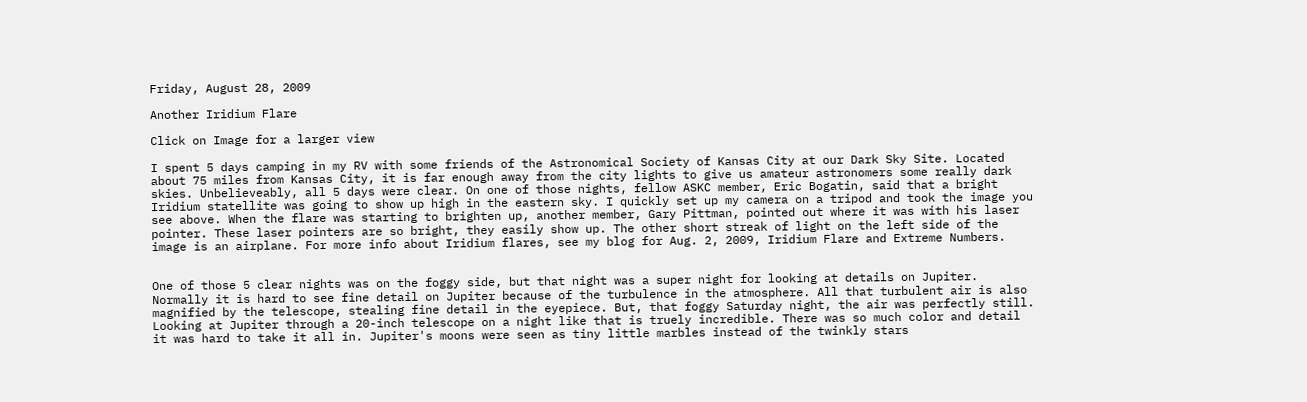Friday, August 28, 2009

Another Iridium Flare

Click on Image for a larger view

I spent 5 days camping in my RV with some friends of the Astronomical Society of Kansas City at our Dark Sky Site. Located about 75 miles from Kansas City, it is far enough away from the city lights to give us amateur astronomers some really dark skies. Unbelieveably, all 5 days were clear. On one of those nights, fellow ASKC member, Eric Bogatin, said that a bright Iridium statellite was going to show up high in the eastern sky. I quickly set up my camera on a tripod and took the image you see above. When the flare was starting to brighten up, another member, Gary Pittman, pointed out where it was with his laser pointer. These laser pointers are so bright, they easily show up. The other short streak of light on the left side of the image is an airplane. For more info about Iridium flares, see my blog for Aug. 2, 2009, Iridium Flare and Extreme Numbers.


One of those 5 clear nights was on the foggy side, but that night was a super night for looking at details on Jupiter. Normally it is hard to see fine detail on Jupiter because of the turbulence in the atmosphere. All that turbulent air is also magnified by the telescope, stealing fine detail in the eyepiece. But, that foggy Saturday night, the air was perfectly still. Looking at Jupiter through a 20-inch telescope on a night like that is truely incredible. There was so much color and detail it was hard to take it all in. Jupiter's moons were seen as tiny little marbles instead of the twinkly stars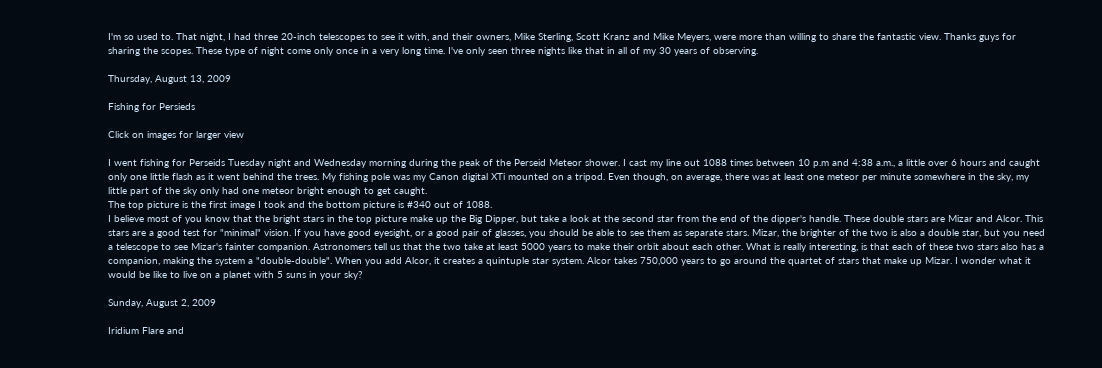I'm so used to. That night, I had three 20-inch telescopes to see it with, and their owners, Mike Sterling, Scott Kranz and Mike Meyers, were more than willing to share the fantastic view. Thanks guys for sharing the scopes. These type of night come only once in a very long time. I've only seen three nights like that in all of my 30 years of observing.

Thursday, August 13, 2009

Fishing for Persieds

Click on images for larger view

I went fishing for Perseids Tuesday night and Wednesday morning during the peak of the Perseid Meteor shower. I cast my line out 1088 times between 10 p.m and 4:38 a.m., a little over 6 hours and caught only one little flash as it went behind the trees. My fishing pole was my Canon digital XTi mounted on a tripod. Even though, on average, there was at least one meteor per minute somewhere in the sky, my little part of the sky only had one meteor bright enough to get caught.
The top picture is the first image I took and the bottom picture is #340 out of 1088.
I believe most of you know that the bright stars in the top picture make up the Big Dipper, but take a look at the second star from the end of the dipper's handle. These double stars are Mizar and Alcor. This stars are a good test for "minimal" vision. If you have good eyesight, or a good pair of glasses, you should be able to see them as separate stars. Mizar, the brighter of the two is also a double star, but you need a telescope to see Mizar's fainter companion. Astronomers tell us that the two take at least 5000 years to make their orbit about each other. What is really interesting, is that each of these two stars also has a companion, making the system a "double-double". When you add Alcor, it creates a quintuple star system. Alcor takes 750,000 years to go around the quartet of stars that make up Mizar. I wonder what it would be like to live on a planet with 5 suns in your sky?

Sunday, August 2, 2009

Iridium Flare and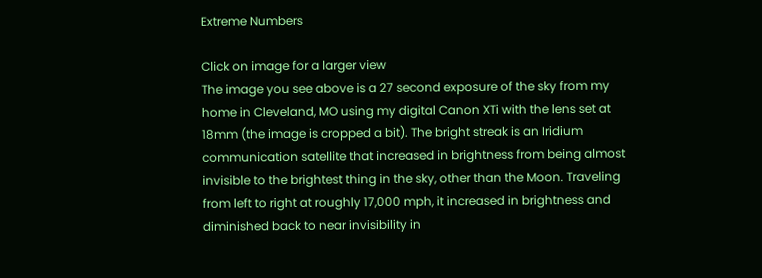Extreme Numbers

Click on image for a larger view
The image you see above is a 27 second exposure of the sky from my home in Cleveland, MO using my digital Canon XTi with the lens set at 18mm (the image is cropped a bit). The bright streak is an Iridium communication satellite that increased in brightness from being almost invisible to the brightest thing in the sky, other than the Moon. Traveling from left to right at roughly 17,000 mph, it increased in brightness and diminished back to near invisibility in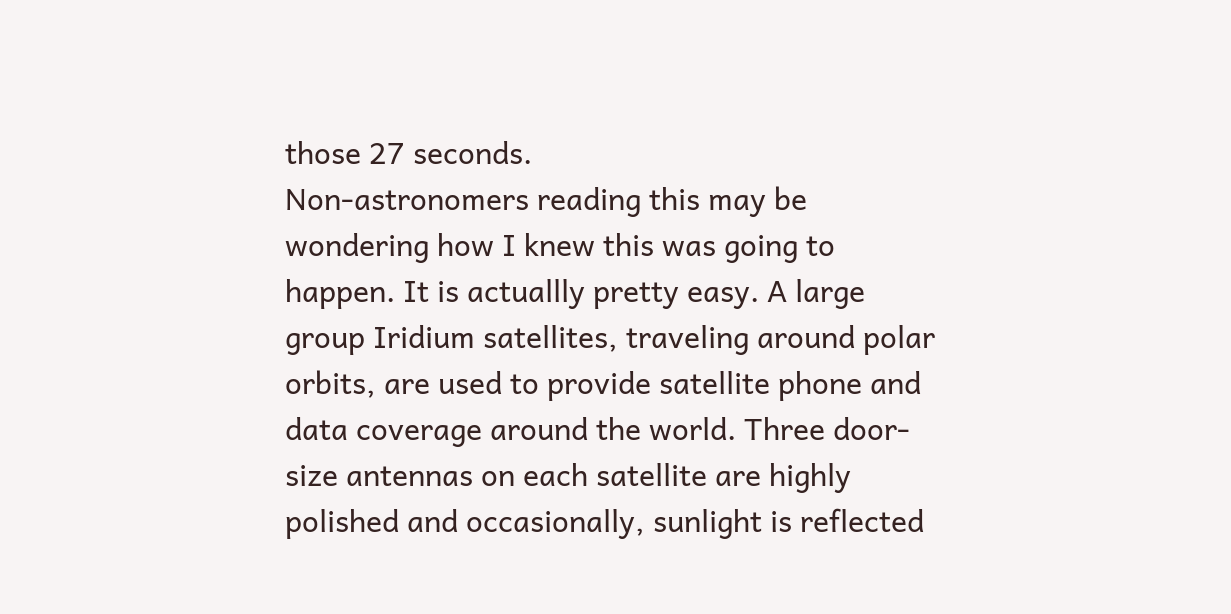those 27 seconds.
Non-astronomers reading this may be wondering how I knew this was going to happen. It is actuallly pretty easy. A large group Iridium satellites, traveling around polar orbits, are used to provide satellite phone and data coverage around the world. Three door-size antennas on each satellite are highly polished and occasionally, sunlight is reflected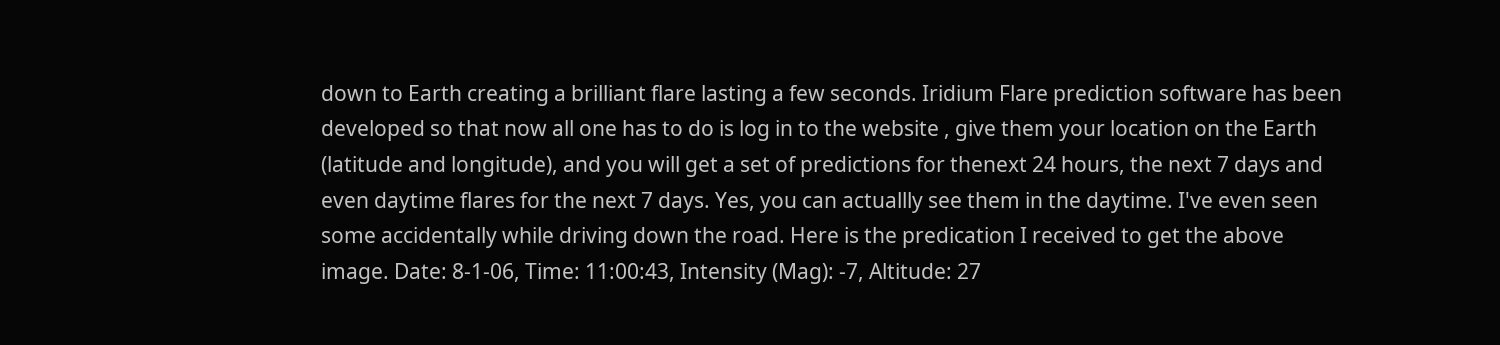down to Earth creating a brilliant flare lasting a few seconds. Iridium Flare prediction software has been developed so that now all one has to do is log in to the website , give them your location on the Earth (latitude and longitude), and you will get a set of predictions for thenext 24 hours, the next 7 days and even daytime flares for the next 7 days. Yes, you can actuallly see them in the daytime. I've even seen some accidentally while driving down the road. Here is the predication I received to get the above image. Date: 8-1-06, Time: 11:00:43, Intensity (Mag): -7, Altitude: 27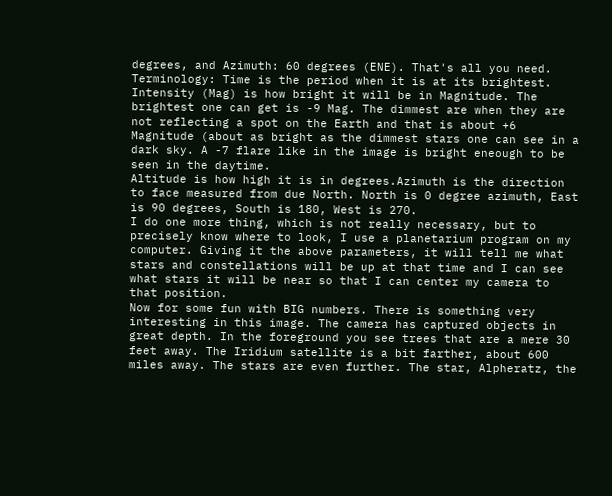degrees, and Azimuth: 60 degrees (ENE). That's all you need.
Terminology: Time is the period when it is at its brightest.
Intensity (Mag) is how bright it will be in Magnitude. The brightest one can get is -9 Mag. The dimmest are when they are not reflecting a spot on the Earth and that is about +6 Magnitude (about as bright as the dimmest stars one can see in a dark sky. A -7 flare like in the image is bright eneough to be seen in the daytime.
Altitude is how high it is in degrees.Azimuth is the direction to face measured from due North. North is 0 degree azimuth, East is 90 degrees, South is 180, West is 270.
I do one more thing, which is not really necessary, but to precisely know where to look, I use a planetarium program on my computer. Giving it the above parameters, it will tell me what stars and constellations will be up at that time and I can see what stars it will be near so that I can center my camera to that position.
Now for some fun with BIG numbers. There is something very interesting in this image. The camera has captured objects in great depth. In the foreground you see trees that are a mere 30 feet away. The Iridium satellite is a bit farther, about 600 miles away. The stars are even further. The star, Alpheratz, the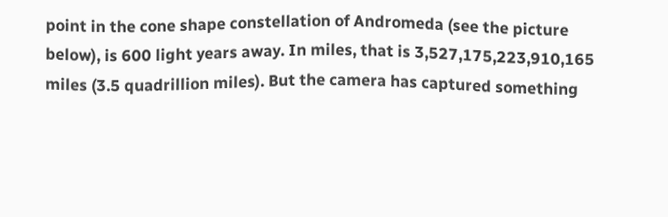point in the cone shape constellation of Andromeda (see the picture below), is 600 light years away. In miles, that is 3,527,175,223,910,165 miles (3.5 quadrillion miles). But the camera has captured something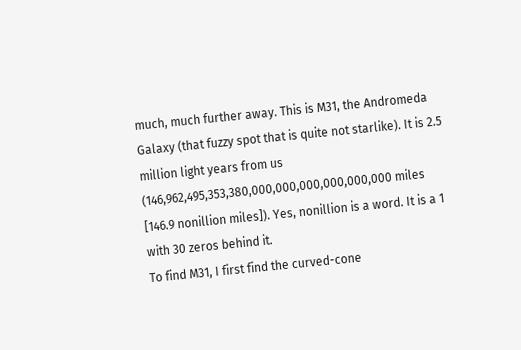much, much further away. This is M31, the Andromeda Galaxy (that fuzzy spot that is quite not starlike). It is 2.5 million light years from us (146,962,495,353,380,000,000,000,000,000,000 miles [146.9 nonillion miles]). Yes, nonillion is a word. It is a 1 with 30 zeros behind it.
To find M31, I first find the curved-cone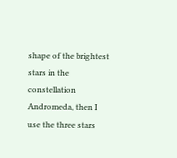shape of the brightest stars in the constellation Andromeda, then I use the three stars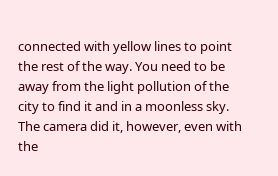connected with yellow lines to point the rest of the way. You need to be away from the light pollution of the city to find it and in a moonless sky. The camera did it, however, even with the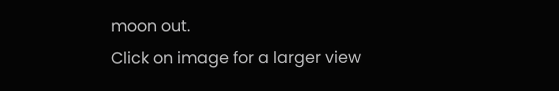moon out.
Click on image for a larger view